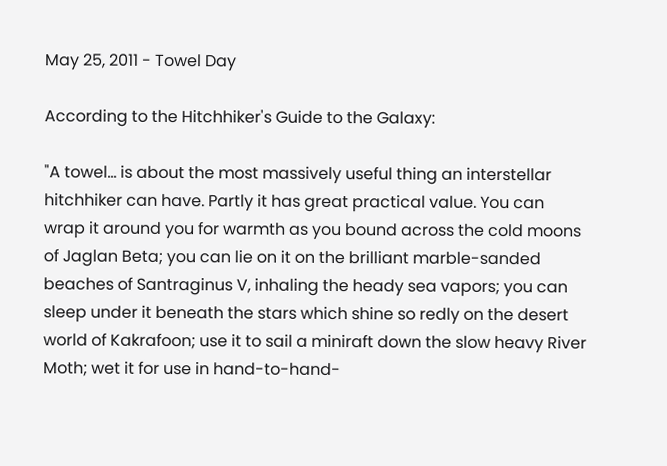May 25, 2011 - Towel Day

According to the Hitchhiker's Guide to the Galaxy:

"A towel... is about the most massively useful thing an interstellar hitchhiker can have. Partly it has great practical value. You can wrap it around you for warmth as you bound across the cold moons of Jaglan Beta; you can lie on it on the brilliant marble-sanded beaches of Santraginus V, inhaling the heady sea vapors; you can sleep under it beneath the stars which shine so redly on the desert world of Kakrafoon; use it to sail a miniraft down the slow heavy River Moth; wet it for use in hand-to-hand-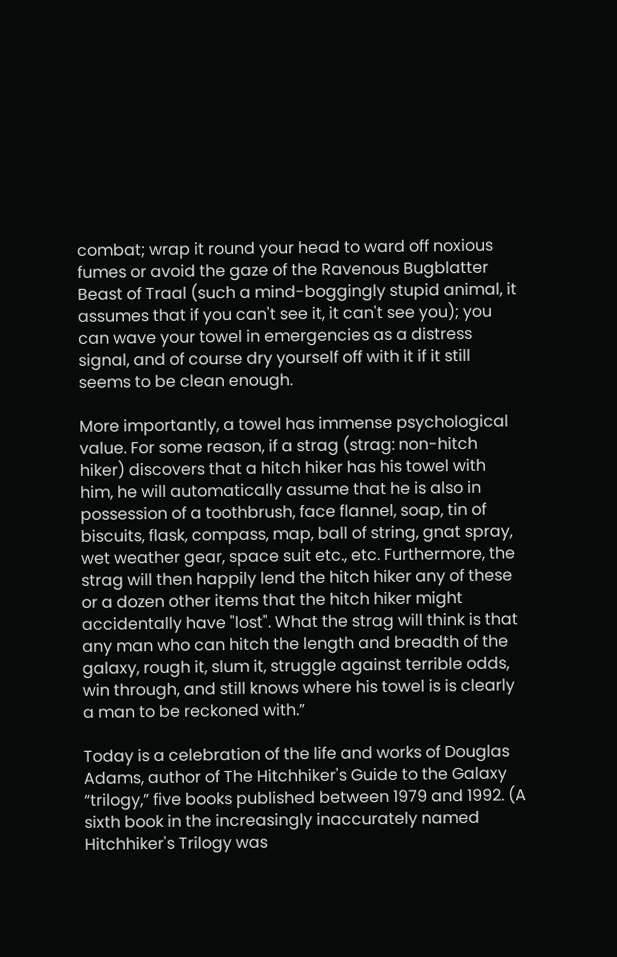combat; wrap it round your head to ward off noxious fumes or avoid the gaze of the Ravenous Bugblatter Beast of Traal (such a mind-boggingly stupid animal, it assumes that if you can't see it, it can't see you); you can wave your towel in emergencies as a distress signal, and of course dry yourself off with it if it still seems to be clean enough.

More importantly, a towel has immense psychological value. For some reason, if a strag (strag: non-hitch hiker) discovers that a hitch hiker has his towel with him, he will automatically assume that he is also in possession of a toothbrush, face flannel, soap, tin of biscuits, flask, compass, map, ball of string, gnat spray, wet weather gear, space suit etc., etc. Furthermore, the strag will then happily lend the hitch hiker any of these or a dozen other items that the hitch hiker might accidentally have "lost". What the strag will think is that any man who can hitch the length and breadth of the galaxy, rough it, slum it, struggle against terrible odds, win through, and still knows where his towel is is clearly a man to be reckoned with.”

Today is a celebration of the life and works of Douglas Adams, author of The Hitchhiker's Guide to the Galaxy “trilogy,” five books published between 1979 and 1992. (A sixth book in the increasingly inaccurately named Hitchhiker's Trilogy was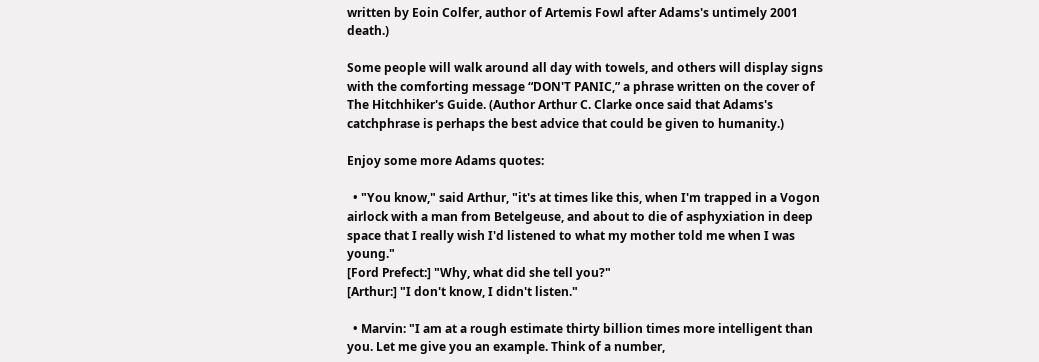written by Eoin Colfer, author of Artemis Fowl after Adams's untimely 2001 death.)

Some people will walk around all day with towels, and others will display signs with the comforting message “DON'T PANIC,” a phrase written on the cover of The Hitchhiker's Guide. (Author Arthur C. Clarke once said that Adams's catchphrase is perhaps the best advice that could be given to humanity.)

Enjoy some more Adams quotes:

  • "You know," said Arthur, "it's at times like this, when I'm trapped in a Vogon airlock with a man from Betelgeuse, and about to die of asphyxiation in deep space that I really wish I'd listened to what my mother told me when I was young."
[Ford Prefect:] "Why, what did she tell you?"
[Arthur:] "I don't know, I didn't listen."

  • Marvin: "I am at a rough estimate thirty billion times more intelligent than you. Let me give you an example. Think of a number,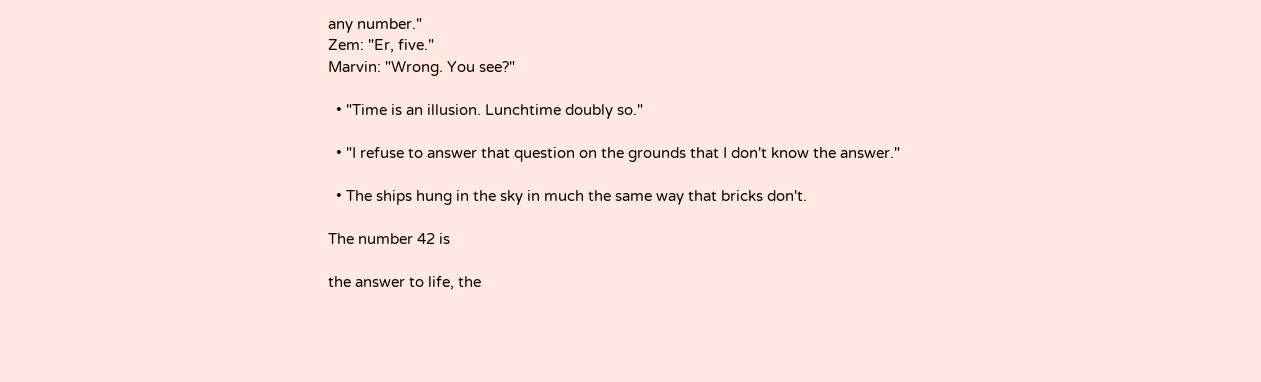any number."
Zem: "Er, five."
Marvin: "Wrong. You see?"

  • "Time is an illusion. Lunchtime doubly so."

  • "I refuse to answer that question on the grounds that I don't know the answer."

  • The ships hung in the sky in much the same way that bricks don't.

The number 42 is

the answer to life, the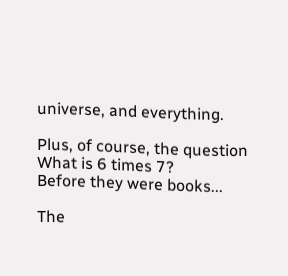universe, and everything.

Plus, of course, the question
What is 6 times 7?
Before they were books...

The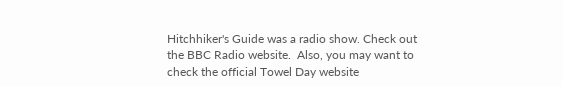Hitchhiker's Guide was a radio show. Check out the BBC Radio website.  Also, you may want to check the official Towel Day website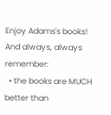Enjoy Adams's books!
And always, always remember:
  • the books are MUCH better than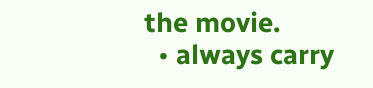the movie.
  • always carry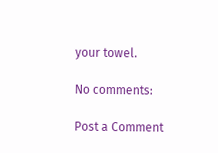your towel.

No comments:

Post a Comment